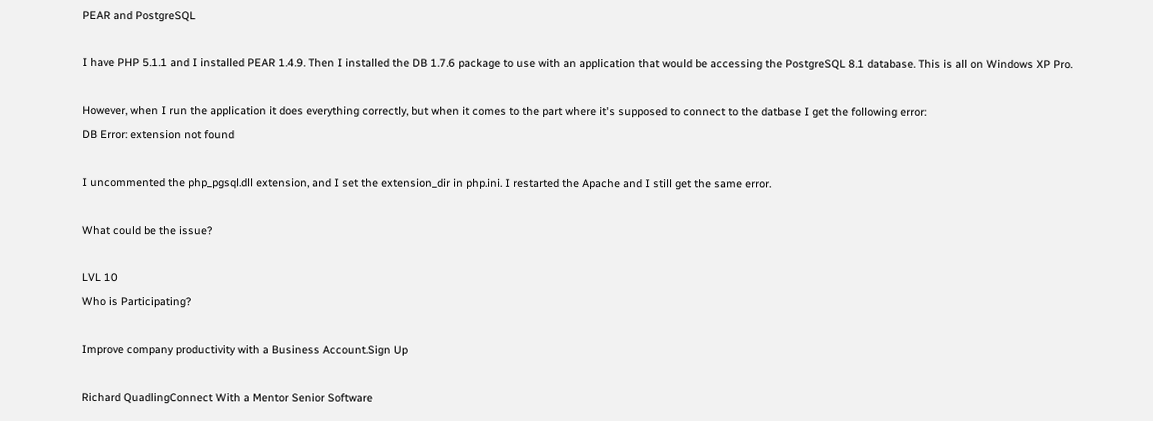PEAR and PostgreSQL

I have PHP 5.1.1 and I installed PEAR 1.4.9. Then I installed the DB 1.7.6 package to use with an application that would be accessing the PostgreSQL 8.1 database. This is all on Windows XP Pro.

However, when I run the application it does everything correctly, but when it comes to the part where it's supposed to connect to the datbase I get the following error:
DB Error: extension not found

I uncommented the php_pgsql.dll extension, and I set the extension_dir in php.ini. I restarted the Apache and I still get the same error.

What could be the issue?

LVL 10
Who is Participating?

Improve company productivity with a Business Account.Sign Up

Richard QuadlingConnect With a Mentor Senior Software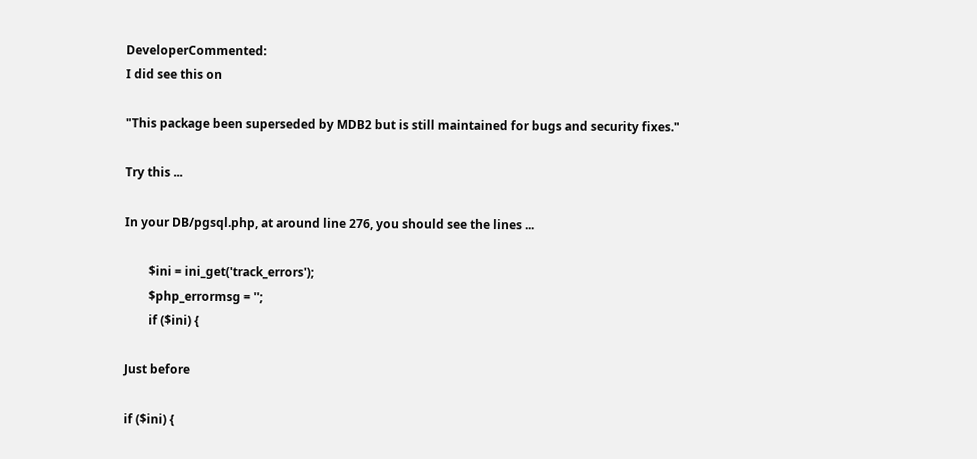DeveloperCommented:
I did see this on

"This package been superseded by MDB2 but is still maintained for bugs and security fixes."

Try this ...

In your DB/pgsql.php, at around line 276, you should see the lines ...

        $ini = ini_get('track_errors');
        $php_errormsg = '';
        if ($ini) {

Just before

if ($ini) {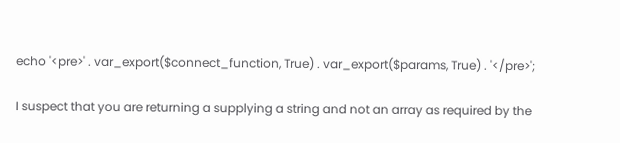echo '<pre>' . var_export($connect_function, True) . var_export($params, True) . '</pre>';

I suspect that you are returning a supplying a string and not an array as required by the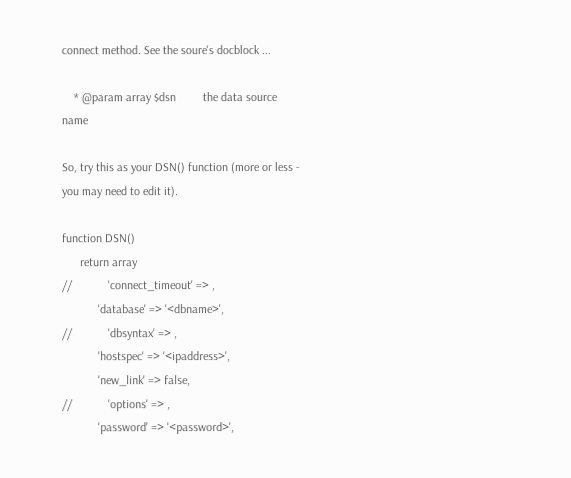connect method. See the soure's docblock ...

    * @param array $dsn         the data source name

So, try this as your DSN() function (more or less - you may need to edit it).

function DSN()
      return array
//            'connect_timeout' => ,
            'database' => '<dbname>',
//            'dbsyntax' => ,
            'hostspec' => '<ipaddress>',
            'new_link' => false,
//            'options' => ,
            'password' => '<password>',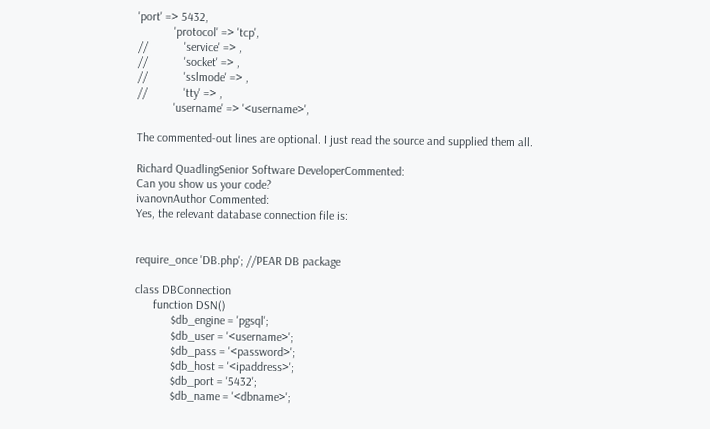'port' => 5432,
            'protocol' => 'tcp',
//            'service' => ,
//            'socket' => ,
//            'sslmode' => ,
//            'tty' => ,
            'username' => '<username>',

The commented-out lines are optional. I just read the source and supplied them all.

Richard QuadlingSenior Software DeveloperCommented:
Can you show us your code?
ivanovnAuthor Commented:
Yes, the relevant database connection file is:


require_once 'DB.php'; //PEAR DB package

class DBConnection
      function DSN()
            $db_engine = 'pgsql';
            $db_user = '<username>';
            $db_pass = '<password>';
            $db_host = '<ipaddress>';
            $db_port = '5432';
            $db_name = '<dbname>';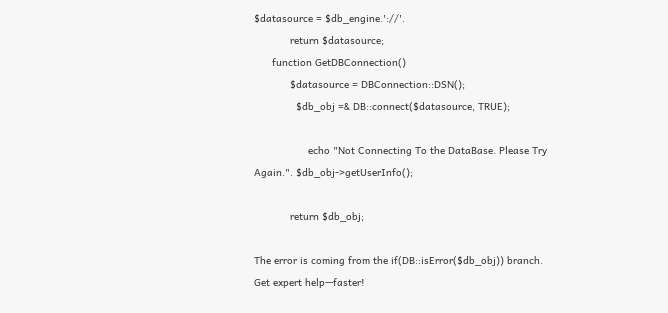$datasource = $db_engine.'://'.
            return $datasource;
      function GetDBConnection()
            $datasource = DBConnection::DSN();
              $db_obj =& DB::connect($datasource, TRUE);

                  echo "Not Connecting To the DataBase. Please Try Again.". $db_obj->getUserInfo();

            return $db_obj;

The error is coming from the if(DB::isError($db_obj)) branch.
Get expert help—faster!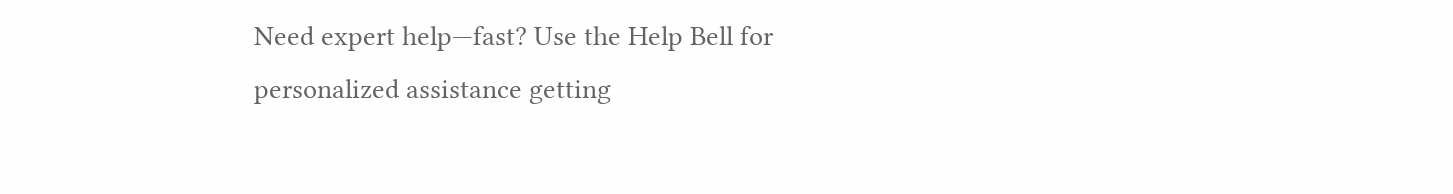Need expert help—fast? Use the Help Bell for personalized assistance getting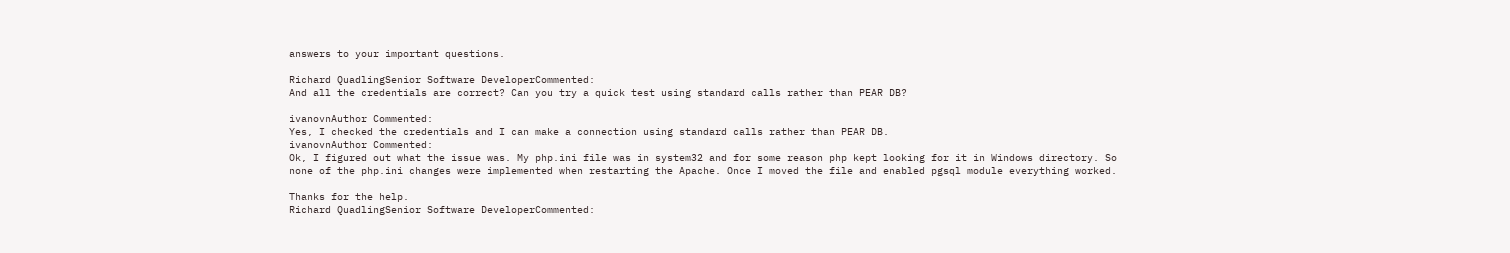answers to your important questions.

Richard QuadlingSenior Software DeveloperCommented:
And all the credentials are correct? Can you try a quick test using standard calls rather than PEAR DB?

ivanovnAuthor Commented:
Yes, I checked the credentials and I can make a connection using standard calls rather than PEAR DB.
ivanovnAuthor Commented:
Ok, I figured out what the issue was. My php.ini file was in system32 and for some reason php kept looking for it in Windows directory. So none of the php.ini changes were implemented when restarting the Apache. Once I moved the file and enabled pgsql module everything worked.

Thanks for the help.
Richard QuadlingSenior Software DeveloperCommented: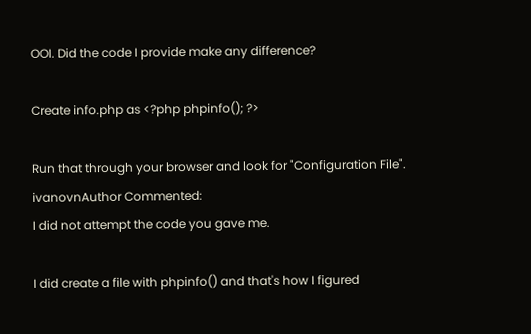OOI. Did the code I provide make any difference?

Create info.php as <?php phpinfo(); ?>

Run that through your browser and look for "Configuration File".
ivanovnAuthor Commented:
I did not attempt the code you gave me.

I did create a file with phpinfo() and that's how I figured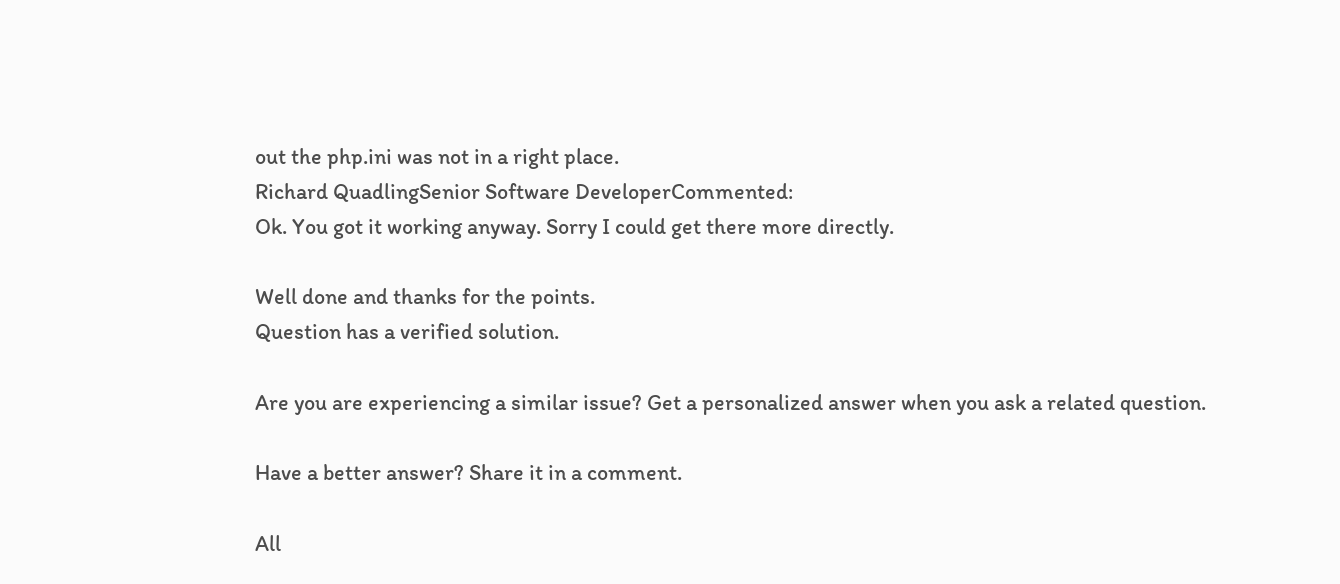out the php.ini was not in a right place.
Richard QuadlingSenior Software DeveloperCommented:
Ok. You got it working anyway. Sorry I could get there more directly.

Well done and thanks for the points.
Question has a verified solution.

Are you are experiencing a similar issue? Get a personalized answer when you ask a related question.

Have a better answer? Share it in a comment.

All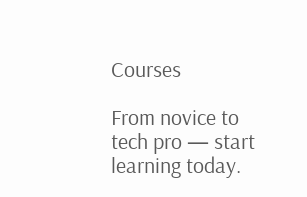Courses

From novice to tech pro — start learning today.